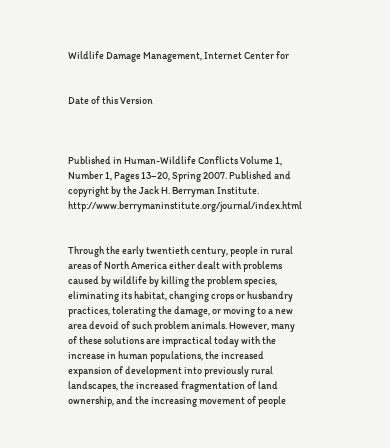Wildlife Damage Management, Internet Center for


Date of this Version



Published in Human-Wildlife Conflicts Volume 1, Number 1, Pages 13–20, Spring 2007. Published and copyright by the Jack H. Berryman Institute. http://www.berrymaninstitute.org/journal/index.html


Through the early twentieth century, people in rural areas of North America either dealt with problems caused by wildlife by killing the problem species, eliminating its habitat, changing crops or husbandry practices, tolerating the damage, or moving to a new area devoid of such problem animals. However, many of these solutions are impractical today with the increase in human populations, the increased expansion of development into previously rural landscapes, the increased fragmentation of land ownership, and the increasing movement of people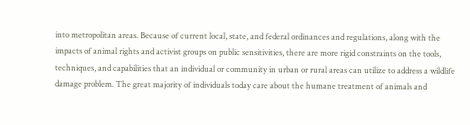into metropolitan areas. Because of current local, state, and federal ordinances and regulations, along with the impacts of animal rights and activist groups on public sensitivities, there are more rigid constraints on the tools, techniques, and capabilities that an individual or community in urban or rural areas can utilize to address a wildlife damage problem. The great majority of individuals today care about the humane treatment of animals and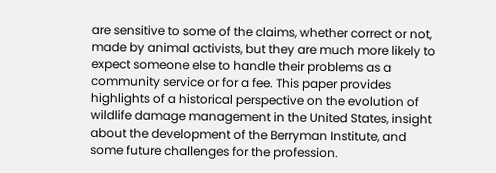are sensitive to some of the claims, whether correct or not, made by animal activists, but they are much more likely to expect someone else to handle their problems as a community service or for a fee. This paper provides highlights of a historical perspective on the evolution of wildlife damage management in the United States, insight about the development of the Berryman Institute, and some future challenges for the profession.